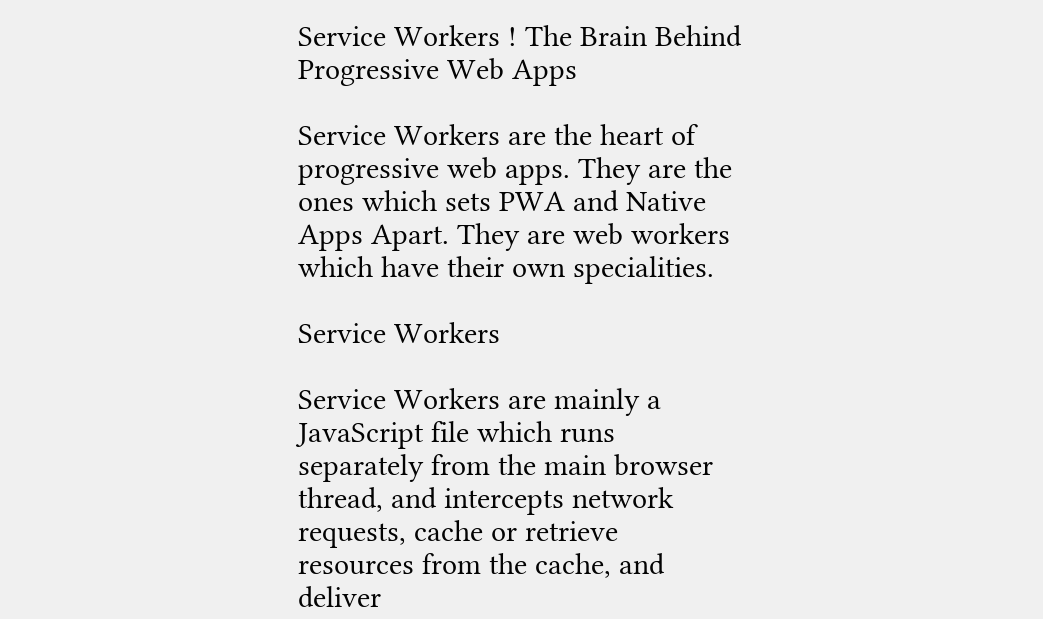Service Workers ! The Brain Behind Progressive Web Apps

Service Workers are the heart of progressive web apps. They are the ones which sets PWA and Native Apps Apart. They are web workers which have their own specialities.

Service Workers

Service Workers are mainly a JavaScript file which runs separately from the main browser thread, and intercepts network requests, cache or retrieve resources from the cache, and deliver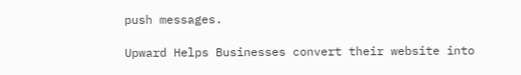push messages.

Upward Helps Businesses convert their website into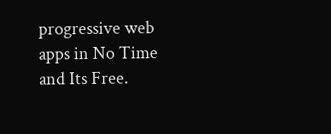progressive web apps in No Time and Its Free.